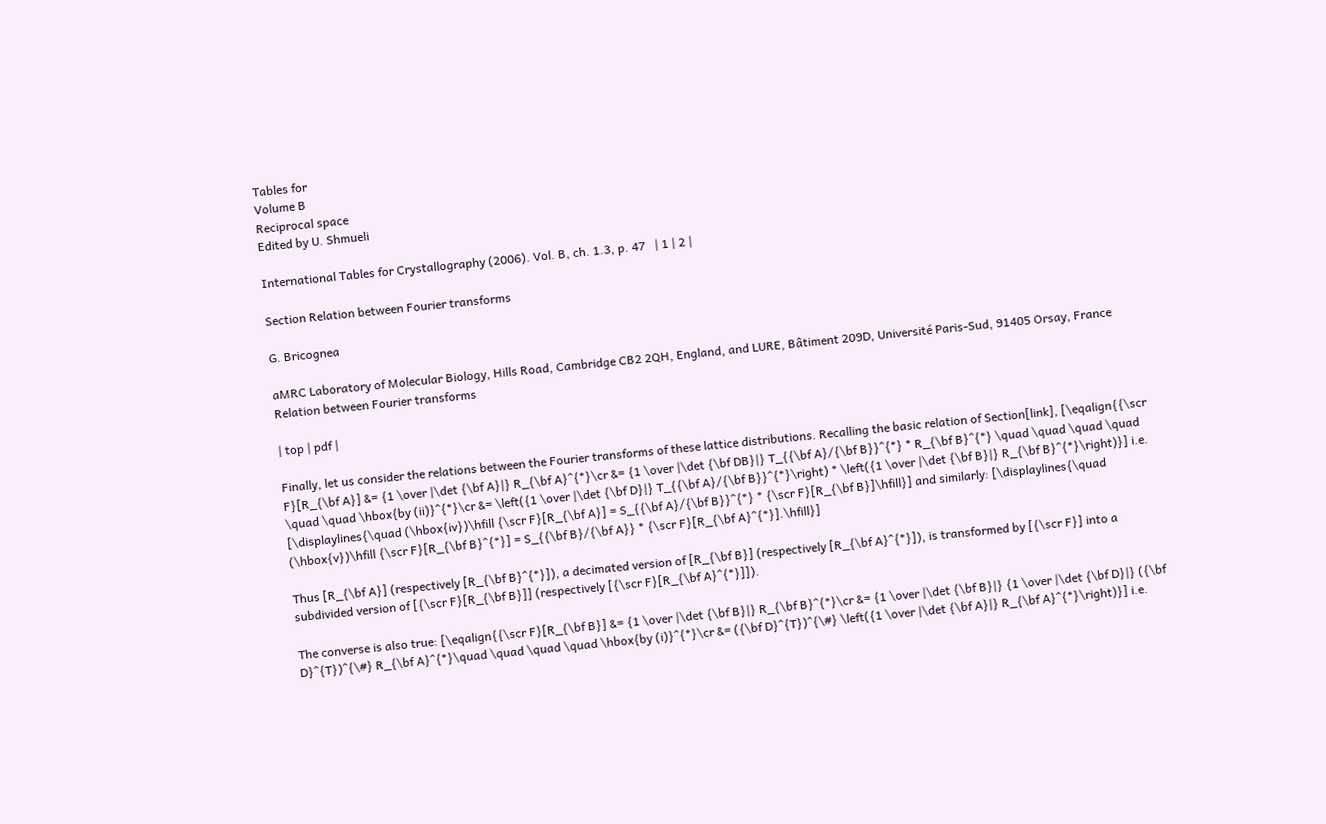Tables for
Volume B
Reciprocal space
Edited by U. Shmueli

International Tables for Crystallography (2006). Vol. B, ch. 1.3, p. 47   | 1 | 2 |

Section Relation between Fourier transforms

G. Bricognea

aMRC Laboratory of Molecular Biology, Hills Road, Cambridge CB2 2QH, England, and LURE, Bâtiment 209D, Université Paris-Sud, 91405 Orsay, France Relation between Fourier transforms

| top | pdf |

Finally, let us consider the relations between the Fourier transforms of these lattice distributions. Recalling the basic relation of Section[link], [\eqalign{{\scr F}[R_{\bf A}] &= {1 \over |\det {\bf A}|} R_{\bf A}^{*}\cr &= {1 \over |\det {\bf DB}|} T_{{\bf A}/{\bf B}}^{*} * R_{\bf B}^{*} \quad \quad \quad \quad \quad \quad \hbox{by (ii)}^{*}\cr &= \left({1 \over |\det {\bf D}|} T_{{\bf A}/{\bf B}}^{*}\right) * \left({1 \over |\det {\bf B}|} R_{\bf B}^{*}\right)}] i.e. [\displaylines{\quad (\hbox{iv})\hfill {\scr F}[R_{\bf A}] = S_{{\bf A}/{\bf B}}^{*} * {\scr F}[R_{\bf B}]\hfill}] and similarly: [\displaylines{\quad (\hbox{v})\hfill {\scr F}[R_{\bf B}^{*}] = S_{{\bf B}/{\bf A}} * {\scr F}[R_{\bf A}^{*}].\hfill}]

Thus [R_{\bf A}] (respectively [R_{\bf B}^{*}]), a decimated version of [R_{\bf B}] (respectively [R_{\bf A}^{*}]), is transformed by [{\scr F}] into a subdivided version of [{\scr F}[R_{\bf B}]] (respectively [{\scr F}[R_{\bf A}^{*}]]).

The converse is also true: [\eqalign{{\scr F}[R_{\bf B}] &= {1 \over |\det {\bf B}|} R_{\bf B}^{*}\cr &= {1 \over |\det {\bf B}|} {1 \over |\det {\bf D}|} ({\bf D}^{T})^{\#} R_{\bf A}^{*}\quad \quad \quad \quad \hbox{by (i)}^{*}\cr &= ({\bf D}^{T})^{\#} \left({1 \over |\det {\bf A}|} R_{\bf A}^{*}\right)}] i.e.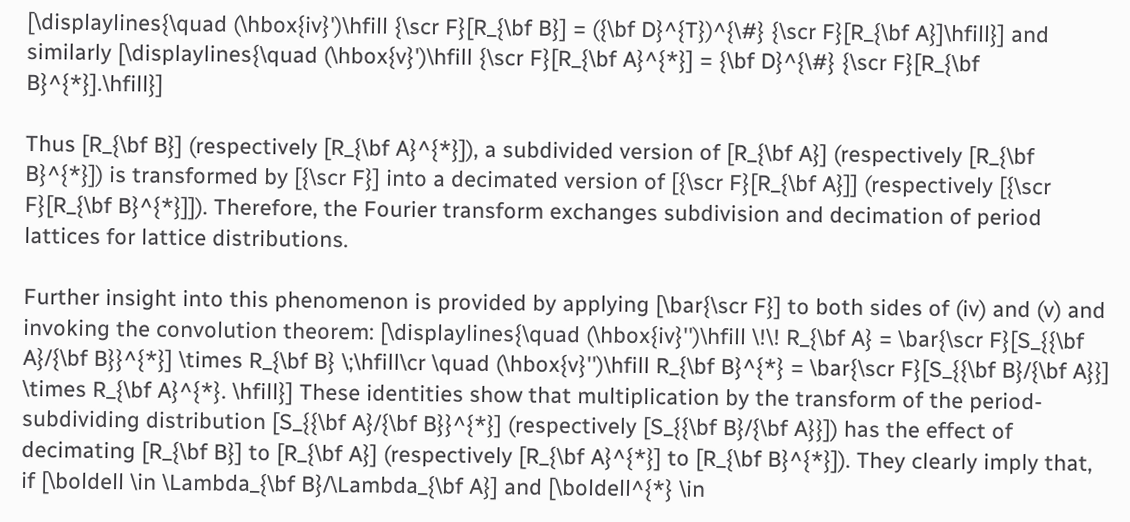[\displaylines{\quad (\hbox{iv}')\hfill {\scr F}[R_{\bf B}] = ({\bf D}^{T})^{\#} {\scr F}[R_{\bf A}]\hfill}] and similarly [\displaylines{\quad (\hbox{v}')\hfill {\scr F}[R_{\bf A}^{*}] = {\bf D}^{\#} {\scr F}[R_{\bf B}^{*}].\hfill}]

Thus [R_{\bf B}] (respectively [R_{\bf A}^{*}]), a subdivided version of [R_{\bf A}] (respectively [R_{\bf B}^{*}]) is transformed by [{\scr F}] into a decimated version of [{\scr F}[R_{\bf A}]] (respectively [{\scr F}[R_{\bf B}^{*}]]). Therefore, the Fourier transform exchanges subdivision and decimation of period lattices for lattice distributions.

Further insight into this phenomenon is provided by applying [\bar{\scr F}] to both sides of (iv) and (v) and invoking the convolution theorem: [\displaylines{\quad (\hbox{iv}'')\hfill \!\! R_{\bf A} = \bar{\scr F}[S_{{\bf A}/{\bf B}}^{*}] \times R_{\bf B} \;\hfill\cr \quad (\hbox{v}'')\hfill R_{\bf B}^{*} = \bar{\scr F}[S_{{\bf B}/{\bf A}}] \times R_{\bf A}^{*}. \hfill}] These identities show that multiplication by the transform of the period-subdividing distribution [S_{{\bf A}/{\bf B}}^{*}] (respectively [S_{{\bf B}/{\bf A}}]) has the effect of decimating [R_{\bf B}] to [R_{\bf A}] (respectively [R_{\bf A}^{*}] to [R_{\bf B}^{*}]). They clearly imply that, if [\boldell \in \Lambda_{\bf B}/\Lambda_{\bf A}] and [\boldell^{*} \in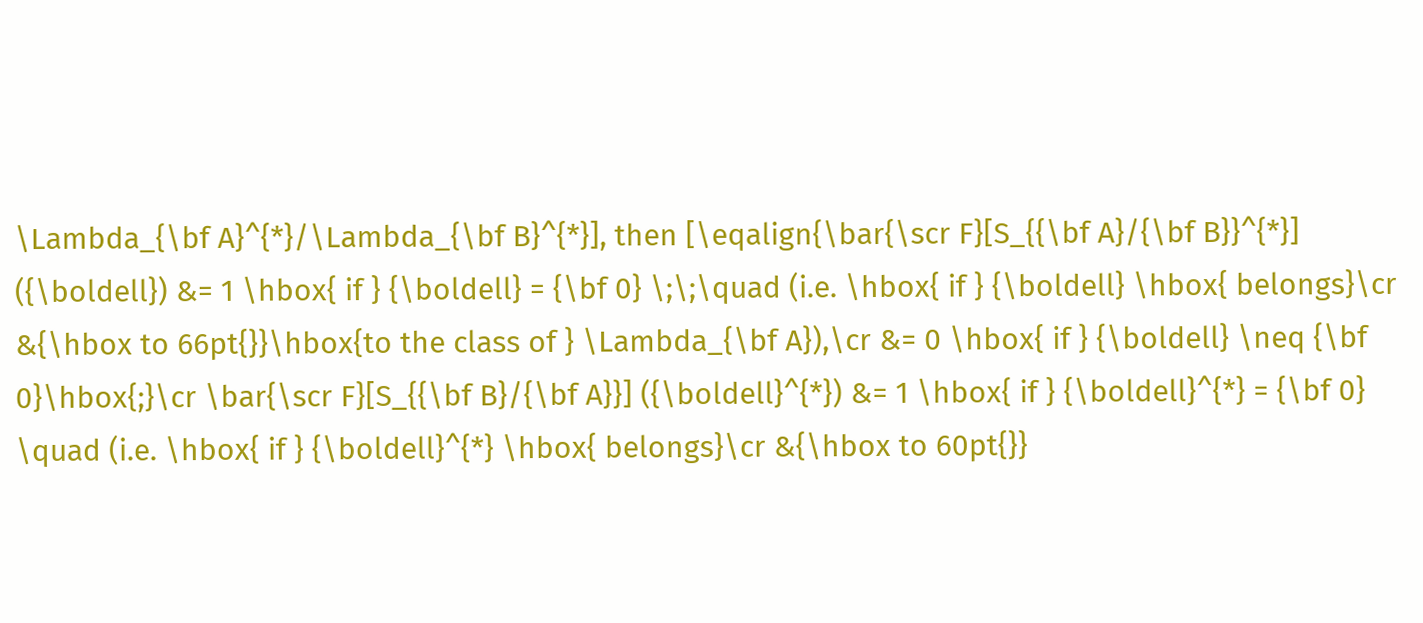\Lambda_{\bf A}^{*}/\Lambda_{\bf B}^{*}], then [\eqalign{\bar{\scr F}[S_{{\bf A}/{\bf B}}^{*}] ({\boldell}) &= 1 \hbox{ if } {\boldell} = {\bf 0} \;\;\quad (i.e. \hbox{ if } {\boldell} \hbox{ belongs}\cr &{\hbox to 66pt{}}\hbox{to the class of } \Lambda_{\bf A}),\cr &= 0 \hbox{ if } {\boldell} \neq {\bf 0}\hbox{;}\cr \bar{\scr F}[S_{{\bf B}/{\bf A}}] ({\boldell}^{*}) &= 1 \hbox{ if } {\boldell}^{*} = {\bf 0} \quad (i.e. \hbox{ if } {\boldell}^{*} \hbox{ belongs}\cr &{\hbox to 60pt{}}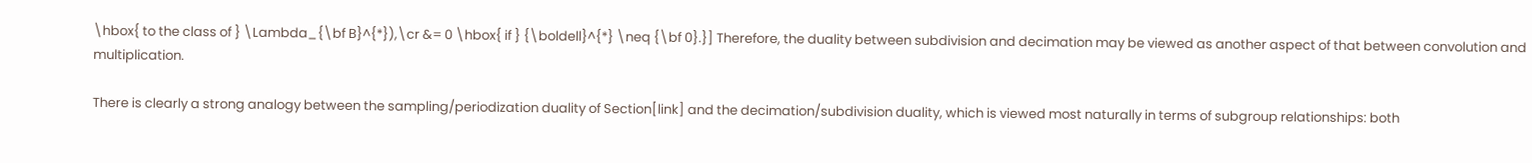\hbox{ to the class of } \Lambda_{\bf B}^{*}),\cr &= 0 \hbox{ if } {\boldell}^{*} \neq {\bf 0}.}] Therefore, the duality between subdivision and decimation may be viewed as another aspect of that between convolution and multiplication.

There is clearly a strong analogy between the sampling/periodization duality of Section[link] and the decimation/subdivision duality, which is viewed most naturally in terms of subgroup relationships: both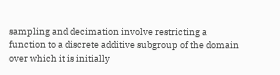sampling and decimation involve restricting a function to a discrete additive subgroup of the domain over which it is initially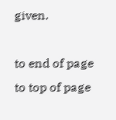given.

to end of page
to top of page